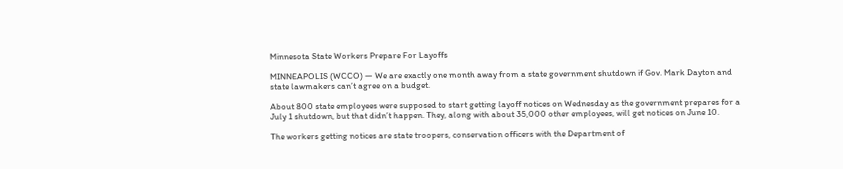Minnesota State Workers Prepare For Layoffs

MINNEAPOLIS (WCCO) — We are exactly one month away from a state government shutdown if Gov. Mark Dayton and state lawmakers can’t agree on a budget.

About 800 state employees were supposed to start getting layoff notices on Wednesday as the government prepares for a July 1 shutdown, but that didn’t happen. They, along with about 35,000 other employees, will get notices on June 10.

The workers getting notices are state troopers, conservation officers with the Department of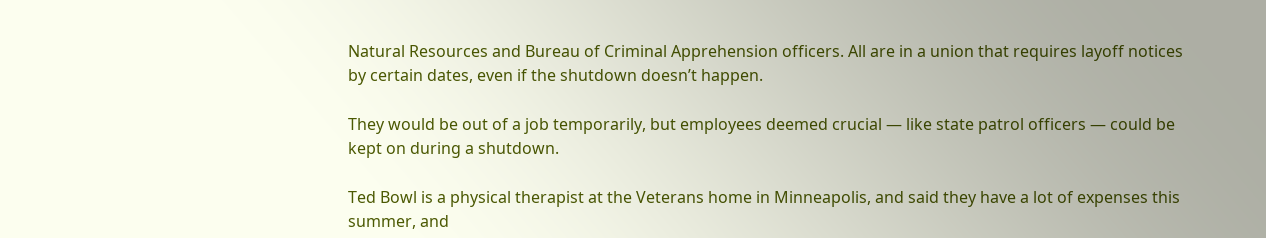Natural Resources and Bureau of Criminal Apprehension officers. All are in a union that requires layoff notices by certain dates, even if the shutdown doesn’t happen.

They would be out of a job temporarily, but employees deemed crucial — like state patrol officers — could be kept on during a shutdown.

Ted Bowl is a physical therapist at the Veterans home in Minneapolis, and said they have a lot of expenses this summer, and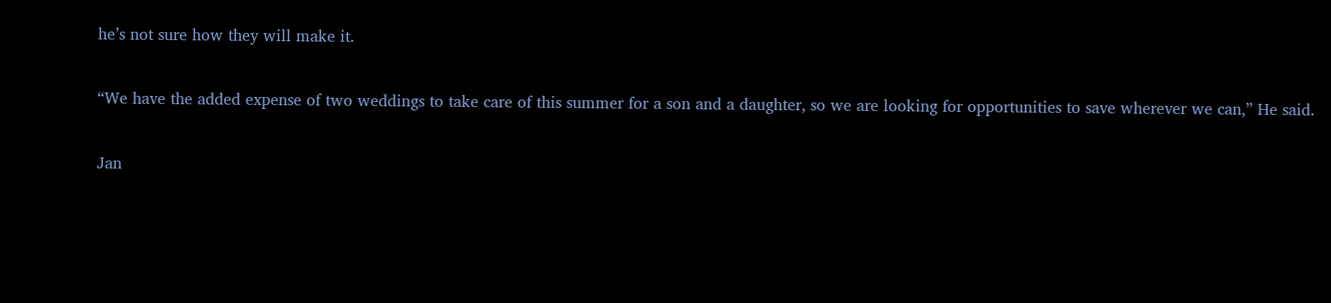he’s not sure how they will make it.

“We have the added expense of two weddings to take care of this summer for a son and a daughter, so we are looking for opportunities to save wherever we can,” He said.

Jan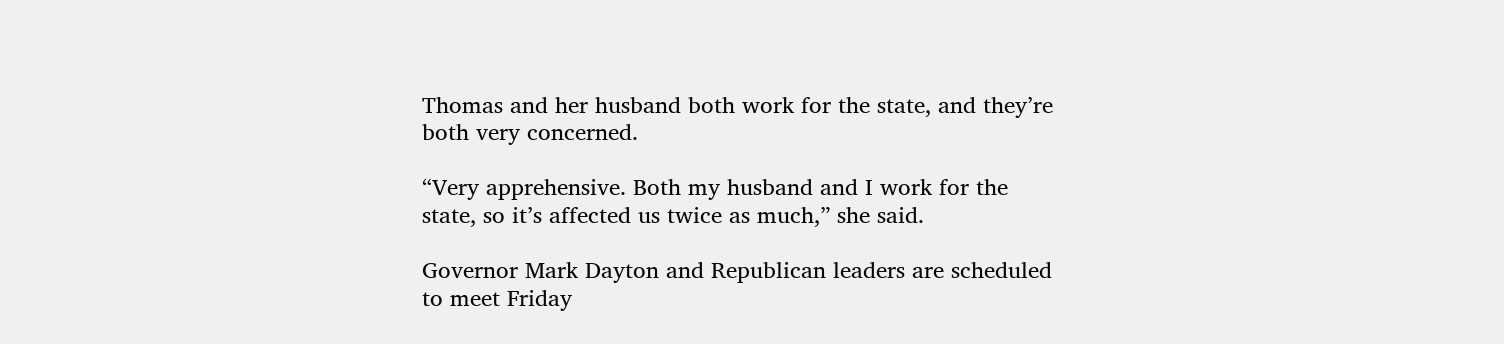Thomas and her husband both work for the state, and they’re both very concerned.

“Very apprehensive. Both my husband and I work for the state, so it’s affected us twice as much,” she said.

Governor Mark Dayton and Republican leaders are scheduled to meet Friday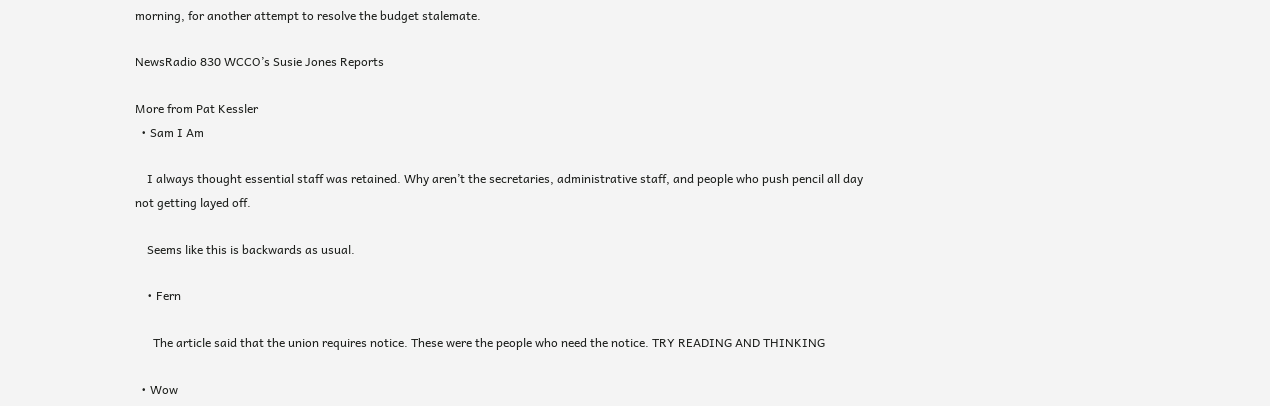morning, for another attempt to resolve the budget stalemate.

NewsRadio 830 WCCO’s Susie Jones Reports

More from Pat Kessler
  • Sam I Am

    I always thought essential staff was retained. Why aren’t the secretaries, administrative staff, and people who push pencil all day not getting layed off.

    Seems like this is backwards as usual.

    • Fern

      The article said that the union requires notice. These were the people who need the notice. TRY READING AND THINKING

  • Wow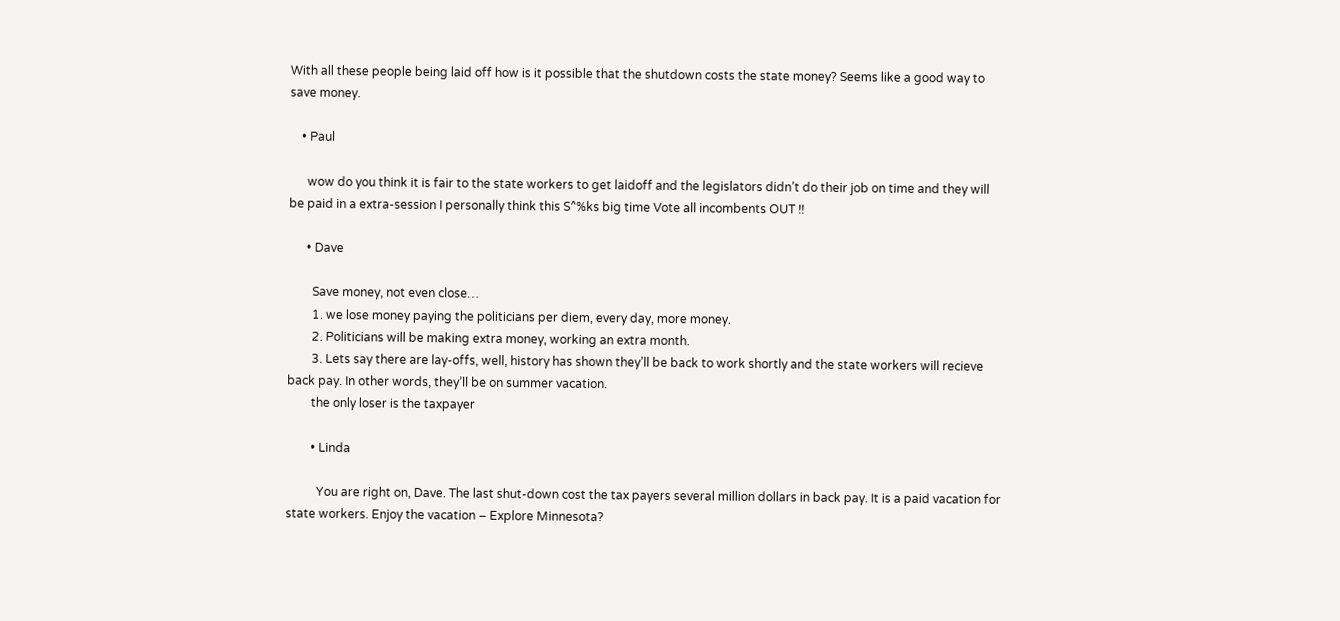With all these people being laid off how is it possible that the shutdown costs the state money? Seems like a good way to save money.

    • Paul

      wow do you think it is fair to the state workers to get laidoff and the legislators didn’t do their job on time and they will be paid in a extra-session I personally think this S^%ks big time Vote all incombents OUT !!

      • Dave

        Save money, not even close…
        1. we lose money paying the politicians per diem, every day, more money.
        2. Politicians will be making extra money, working an extra month.
        3. Lets say there are lay-offs, well, history has shown they’ll be back to work shortly and the state workers will recieve back pay. In other words, they’ll be on summer vacation.
        the only loser is the taxpayer

        • Linda

          You are right on, Dave. The last shut-down cost the tax payers several million dollars in back pay. It is a paid vacation for state workers. Enjoy the vacation – Explore Minnesota?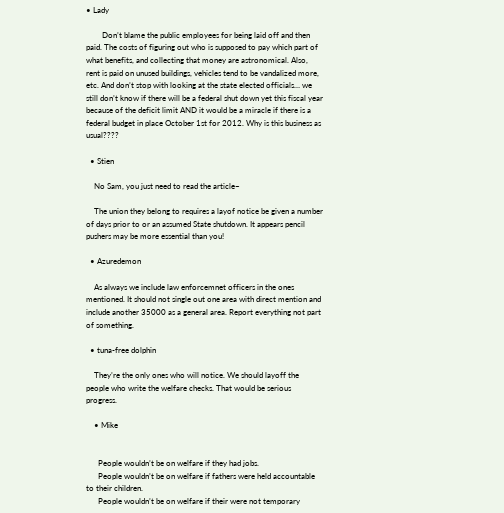• Lady

        Don’t blame the public employees for being laid off and then paid. The costs of figuring out who is supposed to pay which part of what benefits, and collecting that money are astronomical. Also, rent is paid on unused buildings, vehicles tend to be vandalized more, etc. And don’t stop with looking at the state elected officials… we still don’t know if there will be a federal shut down yet this fiscal year because of the deficit limit AND it would be a miracle if there is a federal budget in place October 1st for 2012. Why is this business as usual????

  • Stien

    No Sam, you just need to read the article~

    The union they belong to requires a layof notice be given a number of days prior to or an assumed State shutdown. It appears pencil pushers may be more essential than you!

  • Azuredemon

    As always we include law enforcemnet officers in the ones mentioned. It should not single out one area with direct mention and include another 35000 as a general area. Report everything not part of something.

  • tuna-free dolphin

    They’re the only ones who will notice. We should layoff the people who write the welfare checks. That would be serious progress.

    • Mike


      People wouldn’t be on welfare if they had jobs.
      People wouldn’t be on welfare if fathers were held accountable to their children.
      People wouldn’t be on welfare if their were not temporary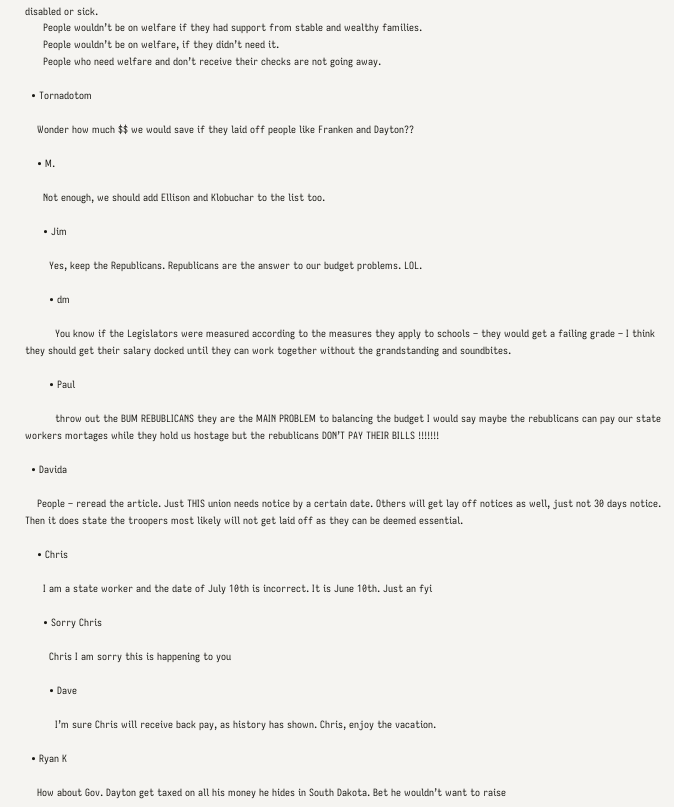disabled or sick.
      People wouldn’t be on welfare if they had support from stable and wealthy families.
      People wouldn’t be on welfare, if they didn’t need it.
      People who need welfare and don’t receive their checks are not going away.

  • Tornadotom

    Wonder how much $$ we would save if they laid off people like Franken and Dayton??

    • M.

      Not enough, we should add Ellison and Klobuchar to the list too.

      • Jim

        Yes, keep the Republicans. Republicans are the answer to our budget problems. LOL.

        • dm

          You know if the Legislators were measured according to the measures they apply to schools – they would get a failing grade – I think they should get their salary docked until they can work together without the grandstanding and soundbites.

        • Paul

          throw out the BUM REBUBLICANS they are the MAIN PROBLEM to balancing the budget I would say maybe the rebublicans can pay our state workers mortages while they hold us hostage but the rebublicans DON’T PAY THEIR BILLS !!!!!!!

  • Davida

    People – reread the article. Just THIS union needs notice by a certain date. Others will get lay off notices as well, just not 30 days notice. Then it does state the troopers most likely will not get laid off as they can be deemed essential.

    • Chris

      I am a state worker and the date of July 10th is incorrect. It is June 10th. Just an fyi

      • Sorry Chris

        Chris I am sorry this is happening to you

        • Dave

          I’m sure Chris will receive back pay, as history has shown. Chris, enjoy the vacation.

  • Ryan K

    How about Gov. Dayton get taxed on all his money he hides in South Dakota. Bet he wouldn’t want to raise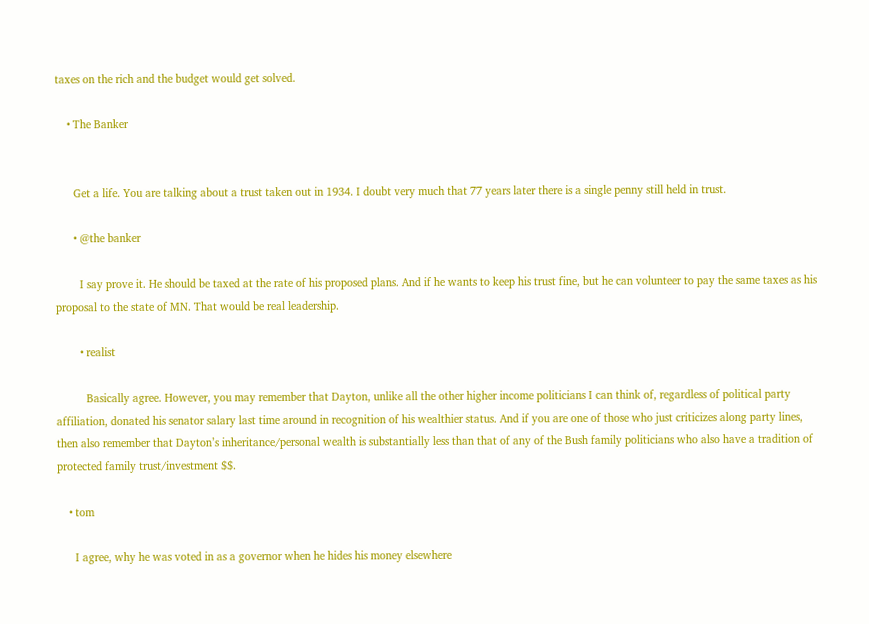taxes on the rich and the budget would get solved.

    • The Banker


      Get a life. You are talking about a trust taken out in 1934. I doubt very much that 77 years later there is a single penny still held in trust.

      • @the banker

        I say prove it. He should be taxed at the rate of his proposed plans. And if he wants to keep his trust fine, but he can volunteer to pay the same taxes as his proposal to the state of MN. That would be real leadership.

        • realist

          Basically agree. However, you may remember that Dayton, unlike all the other higher income politicians I can think of, regardless of political party affiliation, donated his senator salary last time around in recognition of his wealthier status. And if you are one of those who just criticizes along party lines, then also remember that Dayton’s inheritance/personal wealth is substantially less than that of any of the Bush family politicians who also have a tradition of protected family trust/investment $$.

    • tom

      I agree, why he was voted in as a governor when he hides his money elsewhere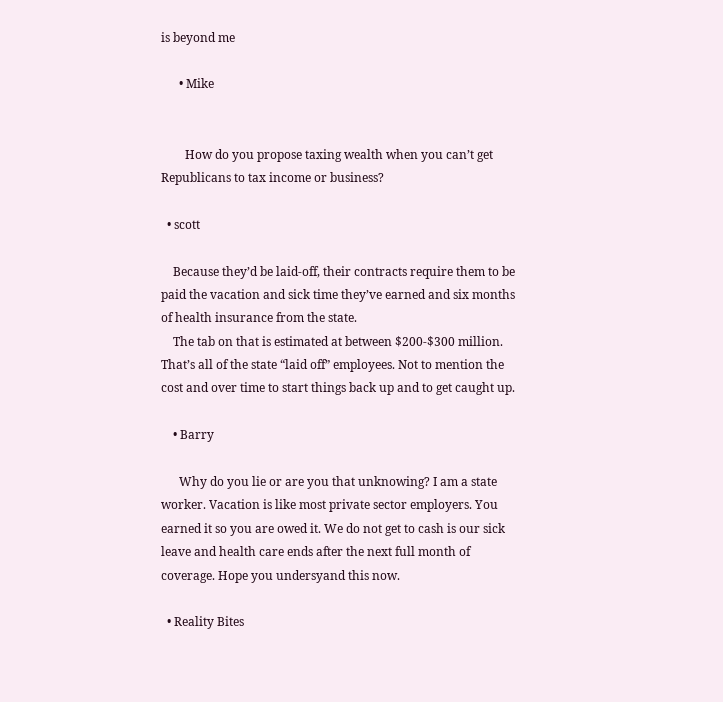is beyond me

      • Mike


        How do you propose taxing wealth when you can’t get Republicans to tax income or business?

  • scott

    Because they’d be laid-off, their contracts require them to be paid the vacation and sick time they’ve earned and six months of health insurance from the state.
    The tab on that is estimated at between $200-$300 million. That’s all of the state “laid off” employees. Not to mention the cost and over time to start things back up and to get caught up.

    • Barry

      Why do you lie or are you that unknowing? I am a state worker. Vacation is like most private sector employers. You earned it so you are owed it. We do not get to cash is our sick leave and health care ends after the next full month of coverage. Hope you undersyand this now.

  • Reality Bites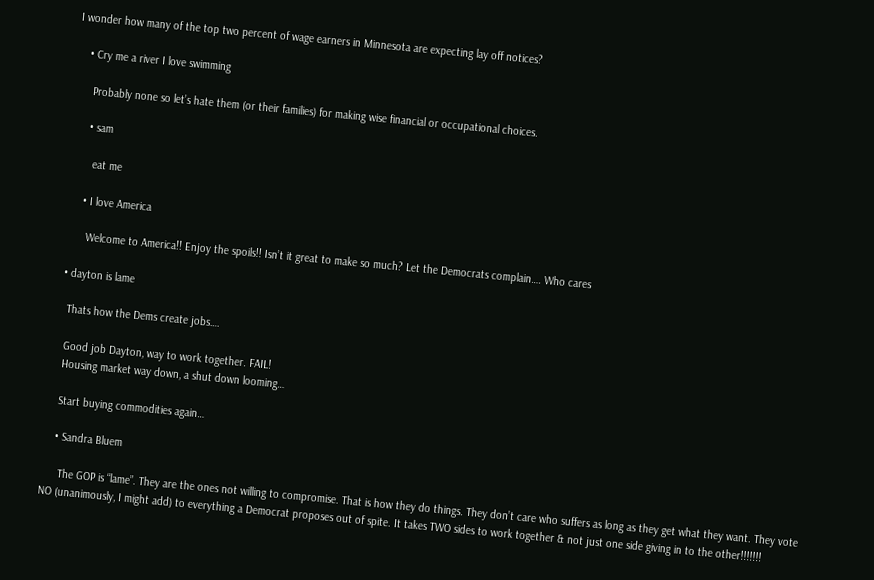I wonder how many of the top two percent of wage earners in Minnesota are expecting lay off notices?

    • Cry me a river I love swimming

      Probably none so let’s hate them (or their families) for making wise financial or occupational choices.

      • sam

        eat me

      • I love America

        Welcome to America!! Enjoy the spoils!! Isn’t it great to make so much? Let the Democrats complain…. Who cares

  • dayton is lame

    Thats how the Dems create jobs….

    Good job Dayton, way to work together. FAIL!
    Housing market way down, a shut down looming…

    Start buying commodities again…

    • Sandra Bluem

      The GOP is “lame”. They are the ones not willing to compromise. That is how they do things. They don’t care who suffers as long as they get what they want. They vote NO (unanimously, I might add) to everything a Democrat proposes out of spite. It takes TWO sides to work together & not just one side giving in to the other!!!!!!!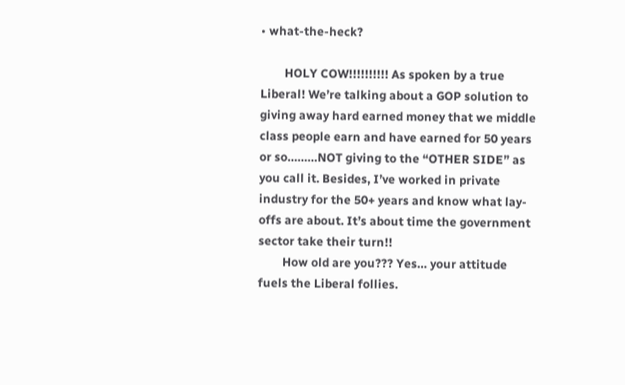• what-the-heck?

        HOLY COW!!!!!!!!!! As spoken by a true Liberal! We’re talking about a GOP solution to giving away hard earned money that we middle class people earn and have earned for 50 years or so………NOT giving to the “OTHER SIDE” as you call it. Besides, I’ve worked in private industry for the 50+ years and know what lay-offs are about. It’s about time the government sector take their turn!!
        How old are you??? Yes… your attitude fuels the Liberal follies.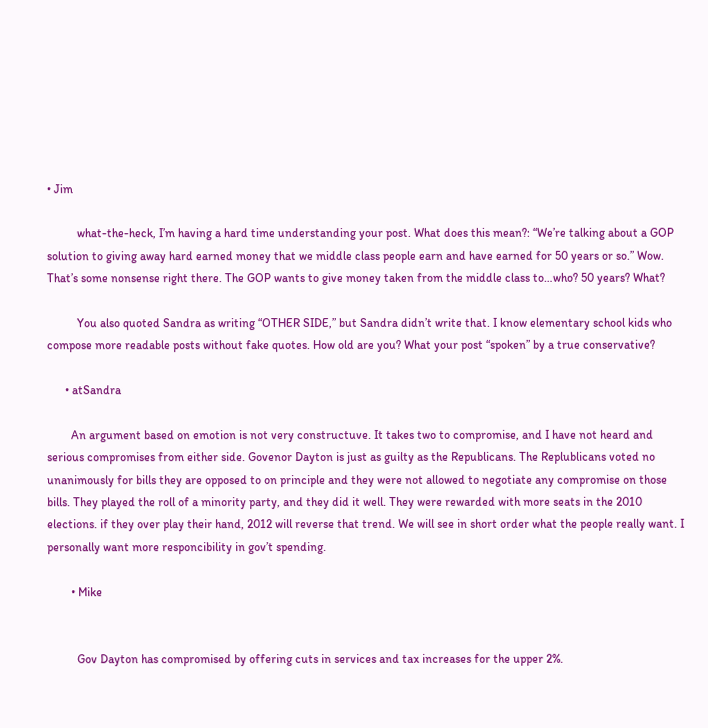• Jim

          what-the-heck, I’m having a hard time understanding your post. What does this mean?: “We’re talking about a GOP solution to giving away hard earned money that we middle class people earn and have earned for 50 years or so.” Wow. That’s some nonsense right there. The GOP wants to give money taken from the middle class to…who? 50 years? What?

          You also quoted Sandra as writing “OTHER SIDE,” but Sandra didn’t write that. I know elementary school kids who compose more readable posts without fake quotes. How old are you? What your post “spoken” by a true conservative?

      • atSandra

        An argument based on emotion is not very constructuve. It takes two to compromise, and I have not heard and serious compromises from either side. Govenor Dayton is just as guilty as the Republicans. The Replublicans voted no unanimously for bills they are opposed to on principle and they were not allowed to negotiate any compromise on those bills. They played the roll of a minority party, and they did it well. They were rewarded with more seats in the 2010 elections. if they over play their hand, 2012 will reverse that trend. We will see in short order what the people really want. I personally want more responcibility in gov’t spending.

        • Mike


          Gov Dayton has compromised by offering cuts in services and tax increases for the upper 2%.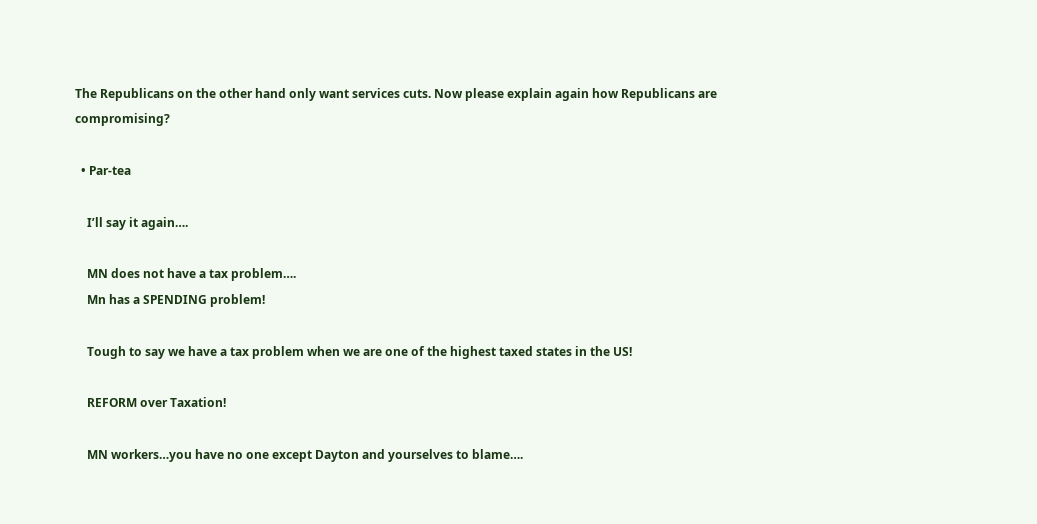The Republicans on the other hand only want services cuts. Now please explain again how Republicans are compromising?

  • Par-tea

    I’ll say it again….

    MN does not have a tax problem….
    Mn has a SPENDING problem!

    Tough to say we have a tax problem when we are one of the highest taxed states in the US!

    REFORM over Taxation!

    MN workers…you have no one except Dayton and yourselves to blame….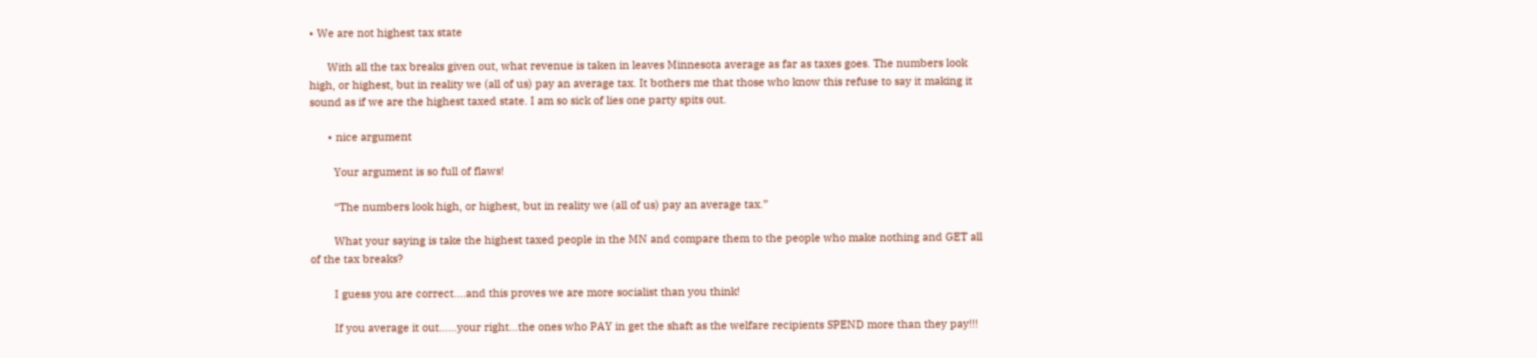• We are not highest tax state

      With all the tax breaks given out, what revenue is taken in leaves Minnesota average as far as taxes goes. The numbers look high, or highest, but in reality we (all of us) pay an average tax. It bothers me that those who know this refuse to say it making it sound as if we are the highest taxed state. I am so sick of lies one party spits out.

      • nice argument

        Your argument is so full of flaws!

        “The numbers look high, or highest, but in reality we (all of us) pay an average tax.”

        What your saying is take the highest taxed people in the MN and compare them to the people who make nothing and GET all of the tax breaks?

        I guess you are correct….and this proves we are more socialist than you think!

        If you average it out……your right…the ones who PAY in get the shaft as the welfare recipients SPEND more than they pay!!!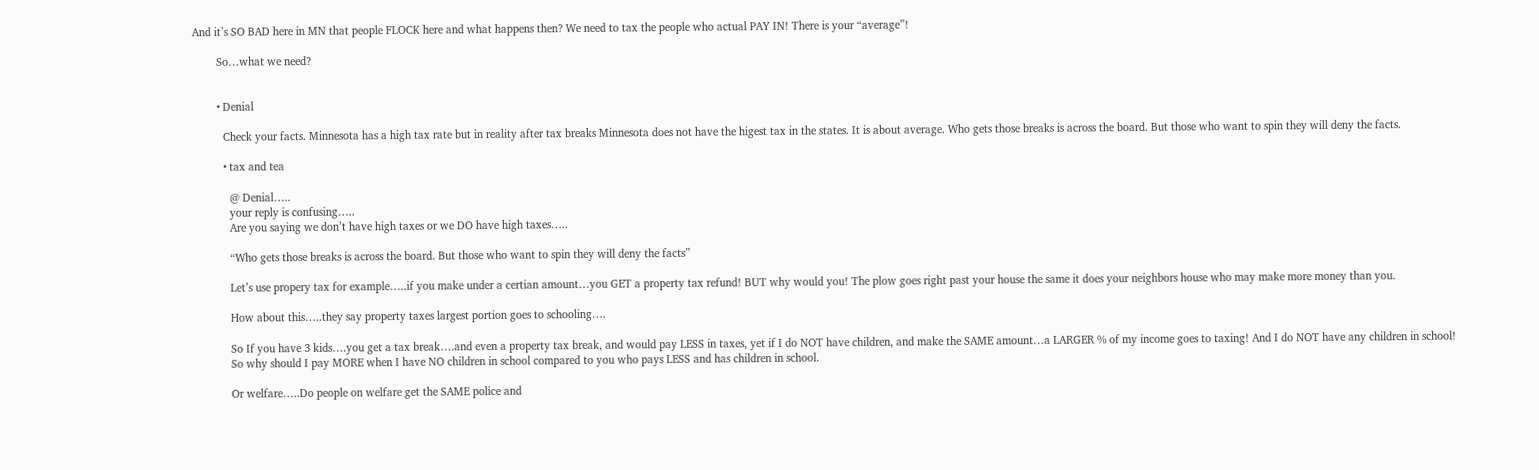And it’s SO BAD here in MN that people FLOCK here and what happens then? We need to tax the people who actual PAY IN! There is your “average”!

        So…what we need?


        • Denial

          Check your facts. Minnesota has a high tax rate but in reality after tax breaks Minnesota does not have the higest tax in the states. It is about average. Who gets those breaks is across the board. But those who want to spin they will deny the facts.

          • tax and tea

            @ Denial…..
            your reply is confusing…..
            Are you saying we don’t have high taxes or we DO have high taxes…..

            “Who gets those breaks is across the board. But those who want to spin they will deny the facts”

            Let’s use propery tax for example…..if you make under a certian amount…you GET a property tax refund! BUT why would you! The plow goes right past your house the same it does your neighbors house who may make more money than you.

            How about this…..they say property taxes largest portion goes to schooling….

            So If you have 3 kids….you get a tax break….and even a property tax break, and would pay LESS in taxes, yet if I do NOT have children, and make the SAME amount…a LARGER % of my income goes to taxing! And I do NOT have any children in school!
            So why should I pay MORE when I have NO children in school compared to you who pays LESS and has children in school.

            Or welfare…..Do people on welfare get the SAME police and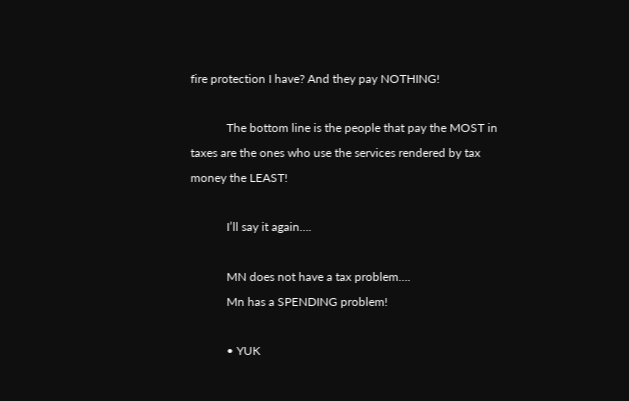fire protection I have? And they pay NOTHING!

            The bottom line is the people that pay the MOST in taxes are the ones who use the services rendered by tax money the LEAST!

            I’ll say it again….

            MN does not have a tax problem….
            Mn has a SPENDING problem!

            • YUK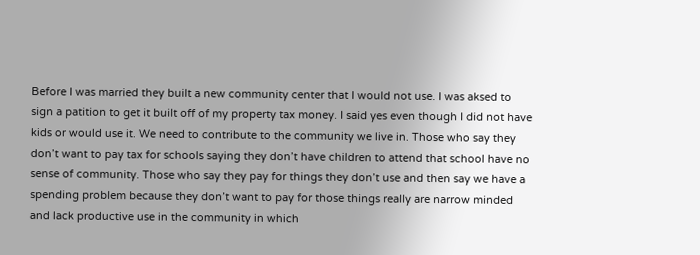Before I was married they built a new community center that I would not use. I was aksed to sign a patition to get it built off of my property tax money. I said yes even though I did not have kids or would use it. We need to contribute to the community we live in. Those who say they don’t want to pay tax for schools saying they don’t have children to attend that school have no sense of community. Those who say they pay for things they don’t use and then say we have a spending problem because they don’t want to pay for those things really are narrow minded and lack productive use in the community in which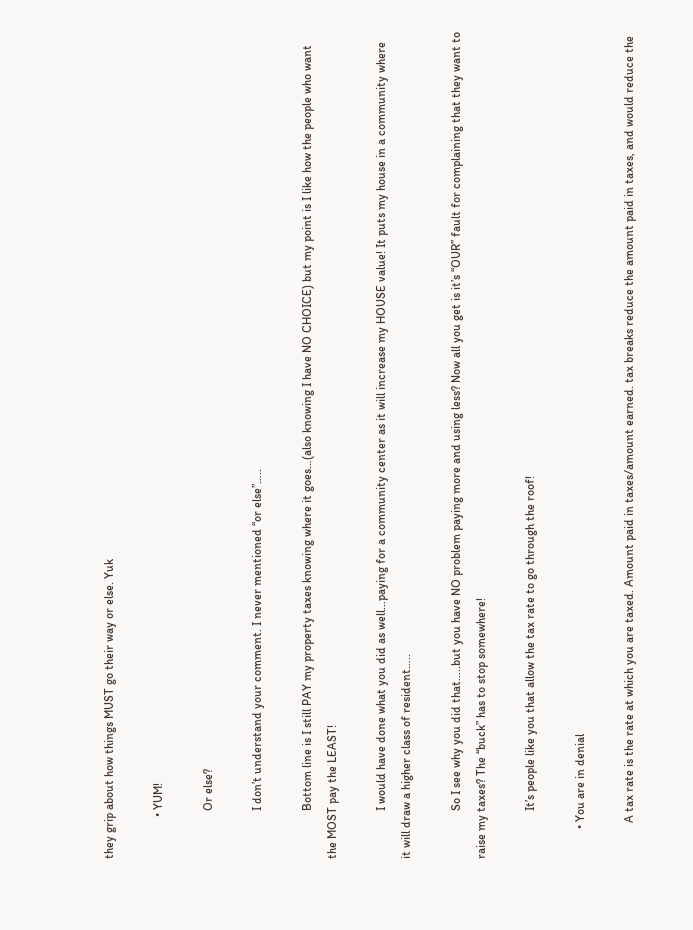they grip about how things MUST go their way or else. Yuk

              • YUM!

                Or else?

                I don’t understand your comment. I never mentioned “or else”…..

                Bottom line is I still PAY my property taxes knowing where it goes…(also knowing I have NO CHOICE) but my point is I like how the people who want the MOST pay the LEAST!

                I would have done what you did as well…paying for a community center as it will increase my HOUSE value! It puts my house in a community where it will draw a higher class of resident…..

                So I see why you did that…..but you have NO problem paying more and using less? Now all you get is it’s “OUR” fault for complaining that they want to raise my taxes? The “buck” has to stop somewhere!

                It’s people like you that allow the tax rate to go through the roof!

          • You are in denial

            A tax rate is the rate at which you are taxed. Amount paid in taxes/amount earned. tax breaks reduce the amount paid in taxes, and would reduce the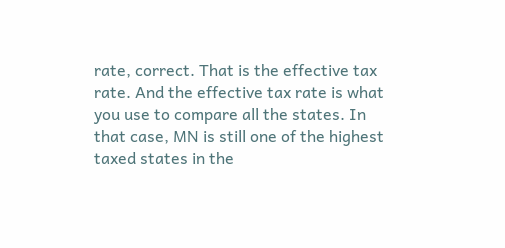rate, correct. That is the effective tax rate. And the effective tax rate is what you use to compare all the states. In that case, MN is still one of the highest taxed states in the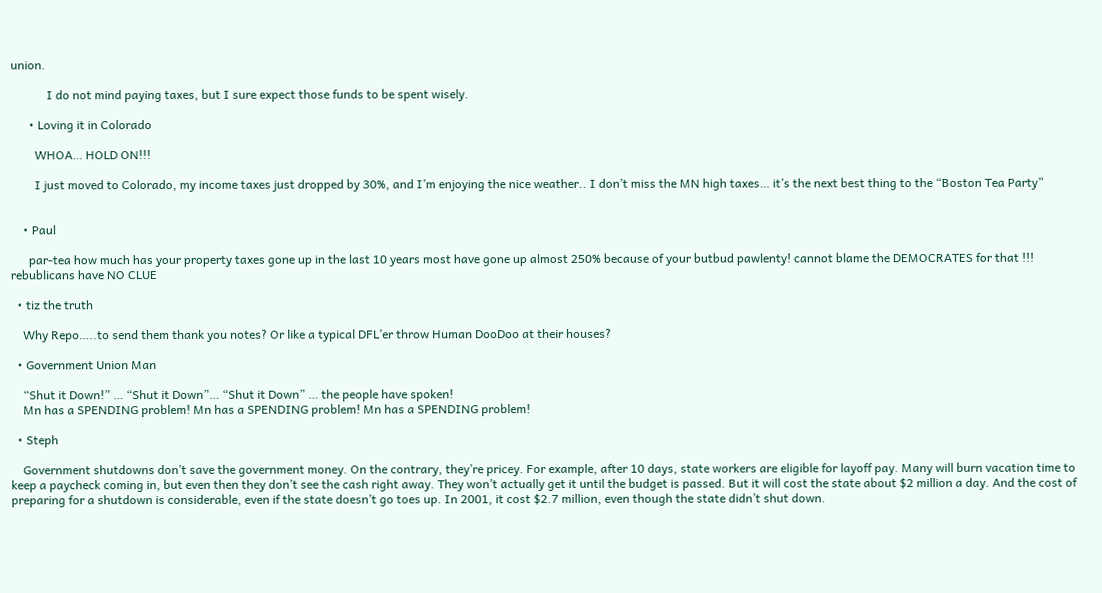union.

            I do not mind paying taxes, but I sure expect those funds to be spent wisely.

      • Loving it in Colorado

        WHOA… HOLD ON!!!

        I just moved to Colorado, my income taxes just dropped by 30%, and I’m enjoying the nice weather.. I don’t miss the MN high taxes… it’s the next best thing to the “Boston Tea Party”


    • Paul

      par-tea how much has your property taxes gone up in the last 10 years most have gone up almost 250% because of your butbud pawlenty! cannot blame the DEMOCRATES for that !!! rebublicans have NO CLUE

  • tiz the truth

    Why Repo…..to send them thank you notes? Or like a typical DFL’er throw Human DooDoo at their houses?

  • Government Union Man

    “Shut it Down!” … “Shut it Down”… “Shut it Down” … the people have spoken!
    Mn has a SPENDING problem! Mn has a SPENDING problem! Mn has a SPENDING problem!

  • Steph

    Government shutdowns don’t save the government money. On the contrary, they’re pricey. For example, after 10 days, state workers are eligible for layoff pay. Many will burn vacation time to keep a paycheck coming in, but even then they don’t see the cash right away. They won’t actually get it until the budget is passed. But it will cost the state about $2 million a day. And the cost of preparing for a shutdown is considerable, even if the state doesn’t go toes up. In 2001, it cost $2.7 million, even though the state didn’t shut down.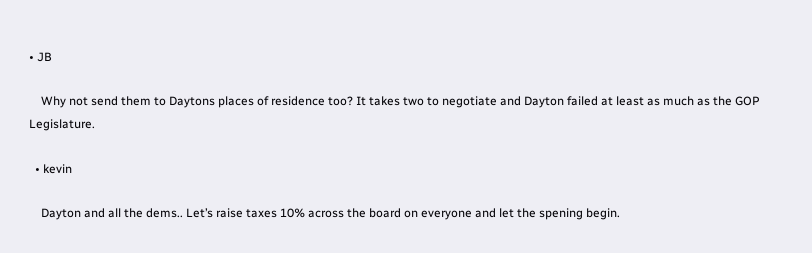• JB

    Why not send them to Daytons places of residence too? It takes two to negotiate and Dayton failed at least as much as the GOP Legislature.

  • kevin

    Dayton and all the dems.. Let’s raise taxes 10% across the board on everyone and let the spening begin.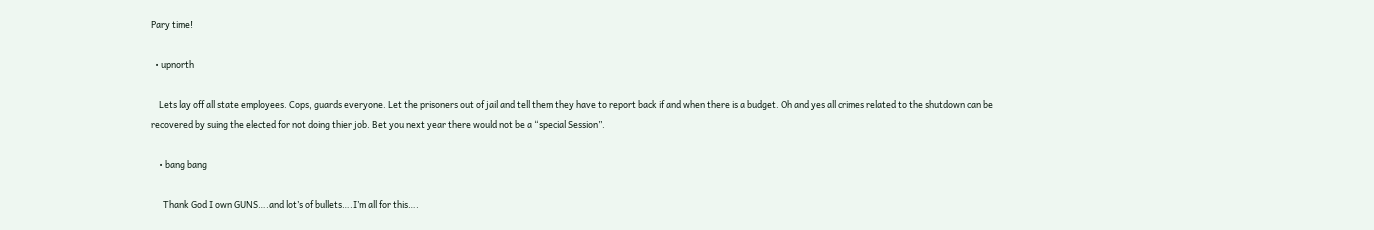Pary time!

  • upnorth

    Lets lay off all state employees. Cops, guards everyone. Let the prisoners out of jail and tell them they have to report back if and when there is a budget. Oh and yes all crimes related to the shutdown can be recovered by suing the elected for not doing thier job. Bet you next year there would not be a “special Session”.

    • bang bang

      Thank God I own GUNS….and lot’s of bullets….I’m all for this….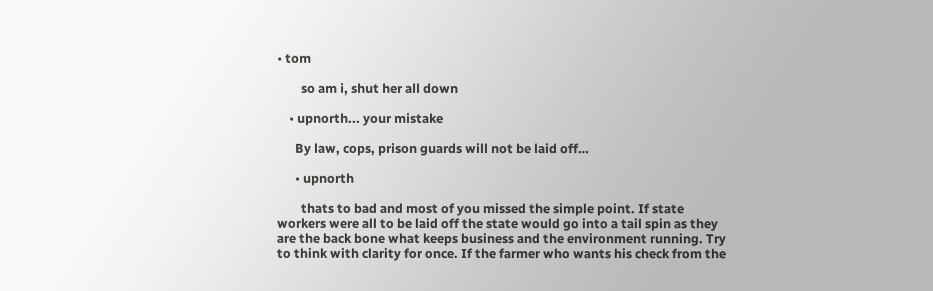• tom

        so am i, shut her all down

    • upnorth... your mistake

      By law, cops, prison guards will not be laid off…

      • upnorth

        thats to bad and most of you missed the simple point. If state workers were all to be laid off the state would go into a tail spin as they are the back bone what keeps business and the environment running. Try to think with clarity for once. If the farmer who wants his check from the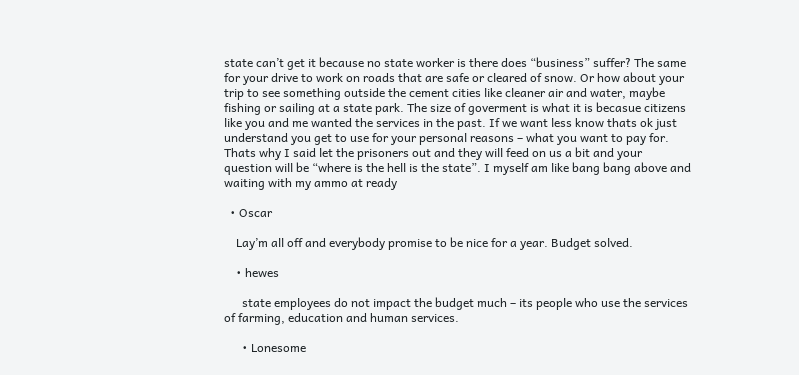state can’t get it because no state worker is there does “business” suffer? The same for your drive to work on roads that are safe or cleared of snow. Or how about your trip to see something outside the cement cities like cleaner air and water, maybe fishing or sailing at a state park. The size of goverment is what it is becasue citizens like you and me wanted the services in the past. If we want less know thats ok just understand you get to use for your personal reasons – what you want to pay for. Thats why I said let the prisoners out and they will feed on us a bit and your question will be “where is the hell is the state”. I myself am like bang bang above and waiting with my ammo at ready

  • Oscar

    Lay’m all off and everybody promise to be nice for a year. Budget solved.

    • hewes

      state employees do not impact the budget much – its people who use the services of farming, education and human services.

      • Lonesome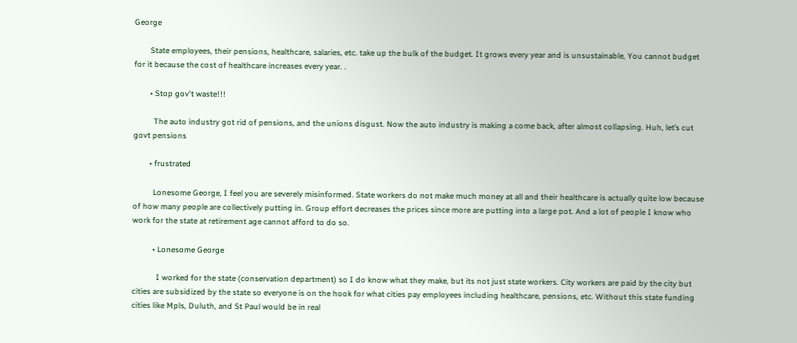George

        State employees, their pensions, healthcare, salaries, etc. take up the bulk of the budget. It grows every year and is unsustainable, You cannot budget for it because the cost of healthcare increases every year. .

        • Stop gov't waste!!!

          The auto industry got rid of pensions, and the unions disgust. Now the auto industry is making a come back, after almost collapsing. Huh, let’s cut govt pensions

        • frustrated

          Lonesome George, I feel you are severely misinformed. State workers do not make much money at all and their healthcare is actually quite low because of how many people are collectively putting in. Group effort decreases the prices since more are putting into a large pot. And a lot of people I know who work for the state at retirement age cannot afford to do so.

          • Lonesome George

            I worked for the state (conservation department) so I do know what they make, but its not just state workers. City workers are paid by the city but cities are subsidized by the state so everyone is on the hook for what cities pay employees including healthcare, pensions, etc. Without this state funding cities like Mpls, Duluth, and St Paul would be in real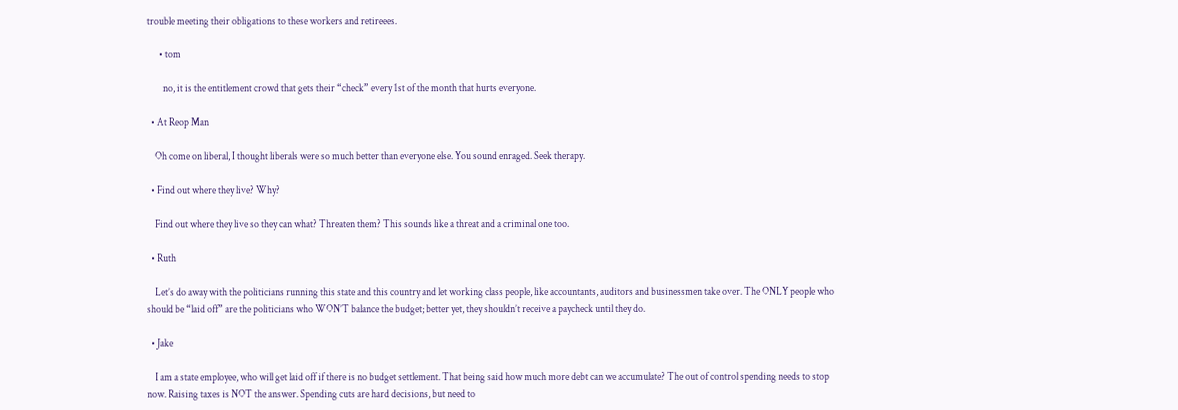trouble meeting their obligations to these workers and retireees.

      • tom

        no, it is the entitlement crowd that gets their “check” every 1st of the month that hurts everyone.

  • At Reop Man

    Oh come on liberal, I thought liberals were so much better than everyone else. You sound enraged. Seek therapy.

  • Find out where they live? Why?

    Find out where they live so they can what? Threaten them? This sounds like a threat and a criminal one too.

  • Ruth

    Let’s do away with the politicians running this state and this country and let working class people, like accountants, auditors and businessmen take over. The ONLY people who should be “laid off” are the politicians who WON’T balance the budget; better yet, they shouldn’t receive a paycheck until they do.

  • Jake

    I am a state employee, who will get laid off if there is no budget settlement. That being said how much more debt can we accumulate? The out of control spending needs to stop now. Raising taxes is NOT the answer. Spending cuts are hard decisions, but need to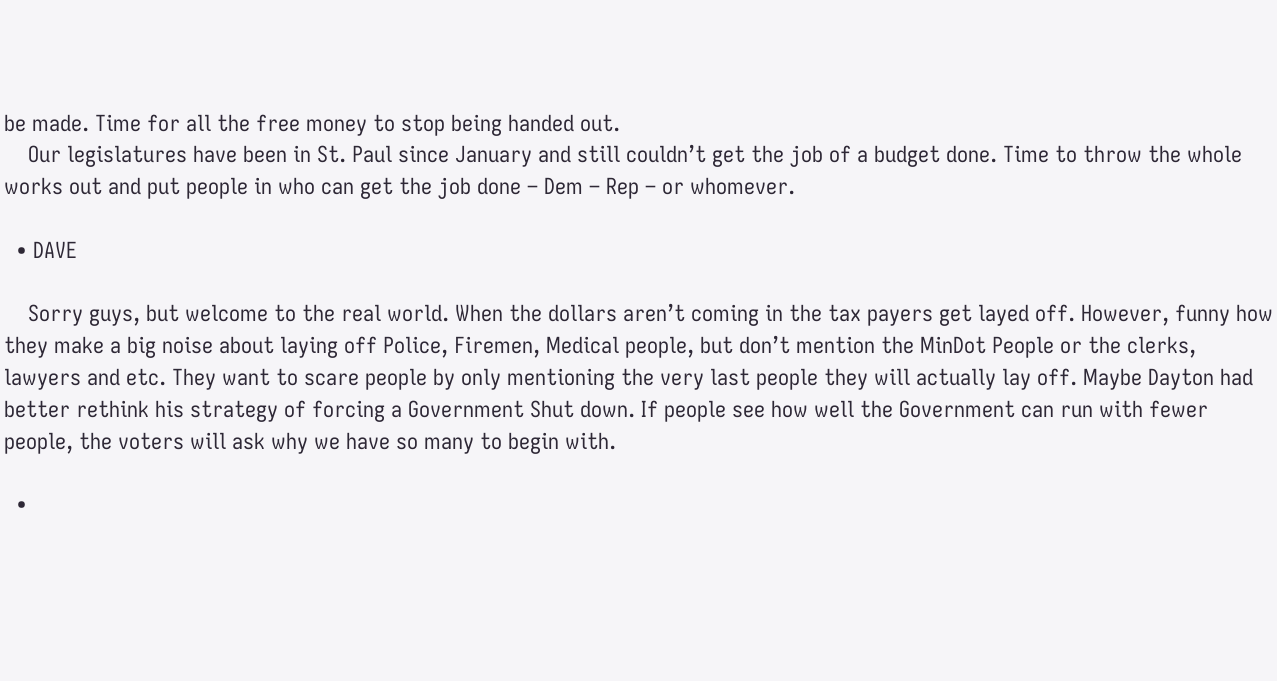be made. Time for all the free money to stop being handed out.
    Our legislatures have been in St. Paul since January and still couldn’t get the job of a budget done. Time to throw the whole works out and put people in who can get the job done – Dem – Rep – or whomever.

  • DAVE

    Sorry guys, but welcome to the real world. When the dollars aren’t coming in the tax payers get layed off. However, funny how they make a big noise about laying off Police, Firemen, Medical people, but don’t mention the MinDot People or the clerks, lawyers and etc. They want to scare people by only mentioning the very last people they will actually lay off. Maybe Dayton had better rethink his strategy of forcing a Government Shut down. If people see how well the Government can run with fewer people, the voters will ask why we have so many to begin with.

  •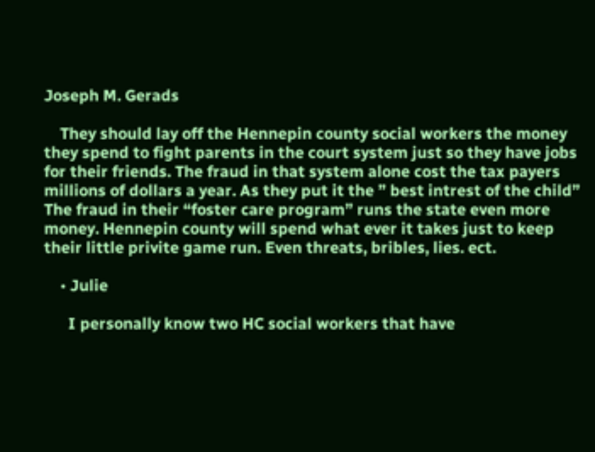Joseph M. Gerads

    They should lay off the Hennepin county social workers the money they spend to fight parents in the court system just so they have jobs for their friends. The fraud in that system alone cost the tax payers millions of dollars a year. As they put it the ” best intrest of the child” The fraud in their “foster care program” runs the state even more money. Hennepin county will spend what ever it takes just to keep their little privite game run. Even threats, bribles, lies. ect.

    • Julie

      I personally know two HC social workers that have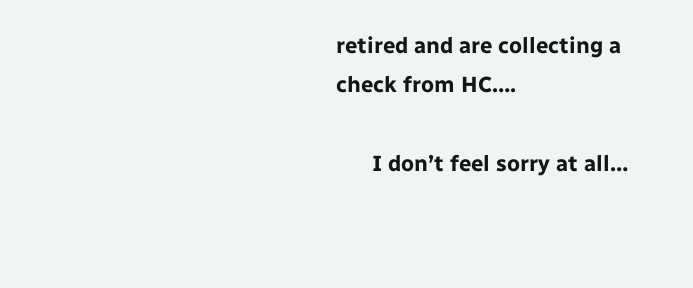retired and are collecting a check from HC….

      I don’t feel sorry at all…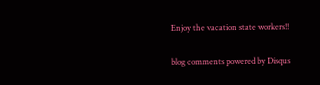Enjoy the vacation state workers!!

blog comments powered by Disqus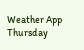Weather App
Thursday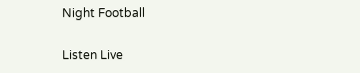Night Football

Listen Live